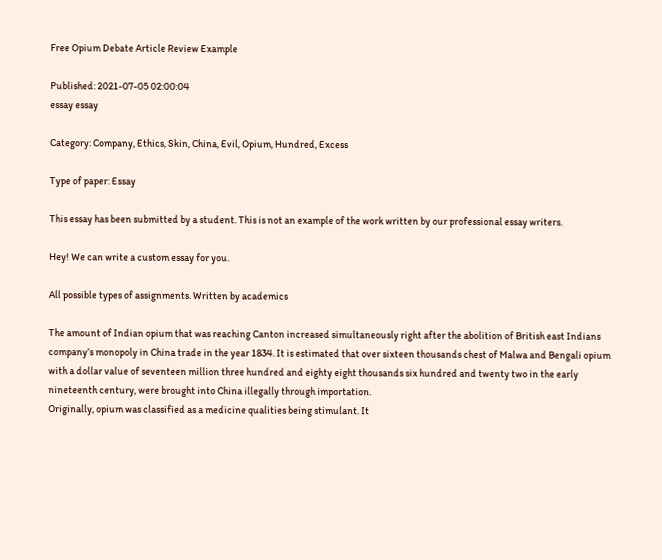Free Opium Debate Article Review Example

Published: 2021-07-05 02:00:04
essay essay

Category: Company, Ethics, Skin, China, Evil, Opium, Hundred, Excess

Type of paper: Essay

This essay has been submitted by a student. This is not an example of the work written by our professional essay writers.

Hey! We can write a custom essay for you.

All possible types of assignments. Written by academics

The amount of Indian opium that was reaching Canton increased simultaneously right after the abolition of British east Indians company’s monopoly in China trade in the year 1834. It is estimated that over sixteen thousands chest of Malwa and Bengali opium with a dollar value of seventeen million three hundred and eighty eight thousands six hundred and twenty two in the early nineteenth century, were brought into China illegally through importation.
Originally, opium was classified as a medicine qualities being stimulant. It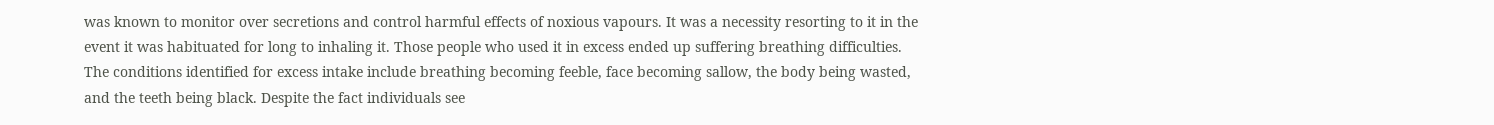was known to monitor over secretions and control harmful effects of noxious vapours. It was a necessity resorting to it in the event it was habituated for long to inhaling it. Those people who used it in excess ended up suffering breathing difficulties. The conditions identified for excess intake include breathing becoming feeble, face becoming sallow, the body being wasted, and the teeth being black. Despite the fact individuals see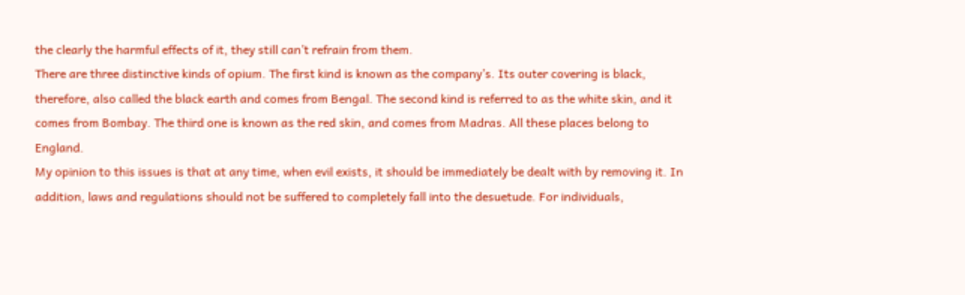the clearly the harmful effects of it, they still can’t refrain from them.
There are three distinctive kinds of opium. The first kind is known as the company’s. Its outer covering is black, therefore, also called the black earth and comes from Bengal. The second kind is referred to as the white skin, and it comes from Bombay. The third one is known as the red skin, and comes from Madras. All these places belong to England.
My opinion to this issues is that at any time, when evil exists, it should be immediately be dealt with by removing it. In addition, laws and regulations should not be suffered to completely fall into the desuetude. For individuals,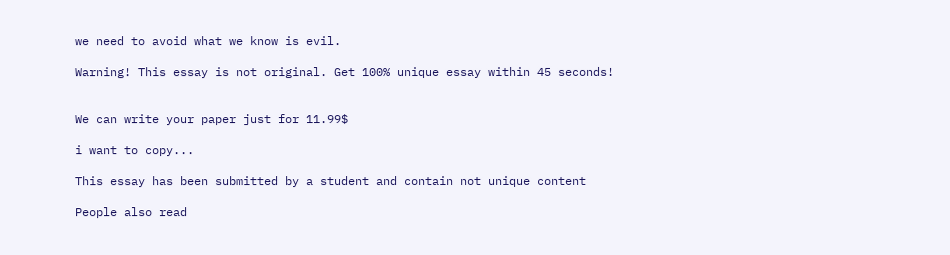we need to avoid what we know is evil.

Warning! This essay is not original. Get 100% unique essay within 45 seconds!


We can write your paper just for 11.99$

i want to copy...

This essay has been submitted by a student and contain not unique content

People also read